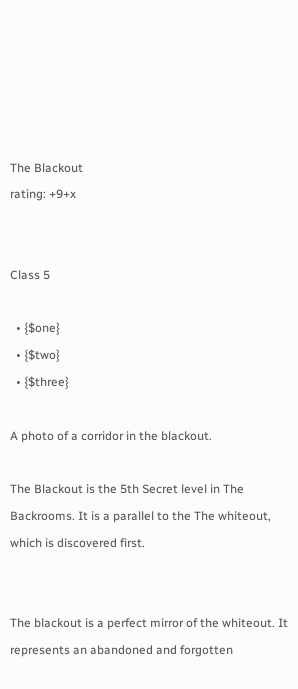The Blackout
rating: +9+x


Class 5

  • {$one}
  • {$two}
  • {$three}

A photo of a corridor in the blackout.

The Blackout is the 5th Secret level in The Backrooms. It is a parallel to the The whiteout, which is discovered first.


The blackout is a perfect mirror of the whiteout. It represents an abandoned and forgotten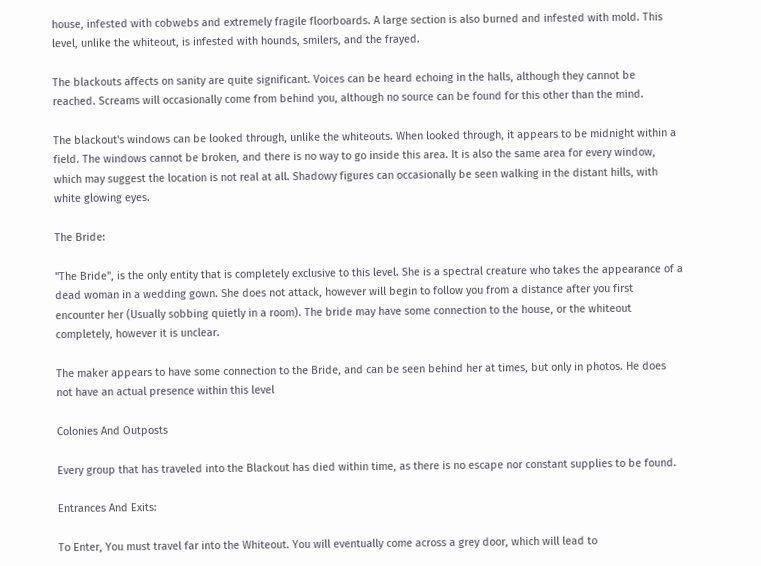house, infested with cobwebs and extremely fragile floorboards. A large section is also burned and infested with mold. This level, unlike the whiteout, is infested with hounds, smilers, and the frayed.

The blackouts affects on sanity are quite significant. Voices can be heard echoing in the halls, although they cannot be reached. Screams will occasionally come from behind you, although no source can be found for this other than the mind.

The blackout's windows can be looked through, unlike the whiteouts. When looked through, it appears to be midnight within a field. The windows cannot be broken, and there is no way to go inside this area. It is also the same area for every window, which may suggest the location is not real at all. Shadowy figures can occasionally be seen walking in the distant hills, with white glowing eyes.

The Bride:

"The Bride", is the only entity that is completely exclusive to this level. She is a spectral creature who takes the appearance of a dead woman in a wedding gown. She does not attack, however will begin to follow you from a distance after you first encounter her (Usually sobbing quietly in a room). The bride may have some connection to the house, or the whiteout completely, however it is unclear.

The maker appears to have some connection to the Bride, and can be seen behind her at times, but only in photos. He does not have an actual presence within this level

Colonies And Outposts

Every group that has traveled into the Blackout has died within time, as there is no escape nor constant supplies to be found.

Entrances And Exits:

To Enter, You must travel far into the Whiteout. You will eventually come across a grey door, which will lead to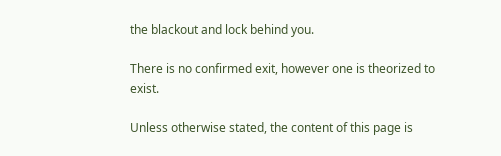the blackout and lock behind you.

There is no confirmed exit, however one is theorized to exist.

Unless otherwise stated, the content of this page is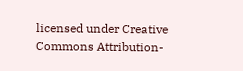licensed under Creative Commons Attribution-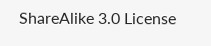ShareAlike 3.0 License